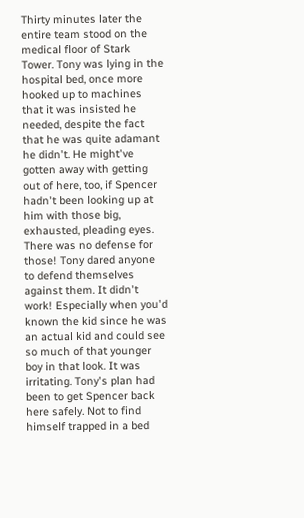Thirty minutes later the entire team stood on the medical floor of Stark Tower. Tony was lying in the hospital bed, once more hooked up to machines that it was insisted he needed, despite the fact that he was quite adamant he didn't. He might've gotten away with getting out of here, too, if Spencer hadn't been looking up at him with those big, exhausted, pleading eyes. There was no defense for those! Tony dared anyone to defend themselves against them. It didn't work! Especially when you'd known the kid since he was an actual kid and could see so much of that younger boy in that look. It was irritating. Tony's plan had been to get Spencer back here safely. Not to find himself trapped in a bed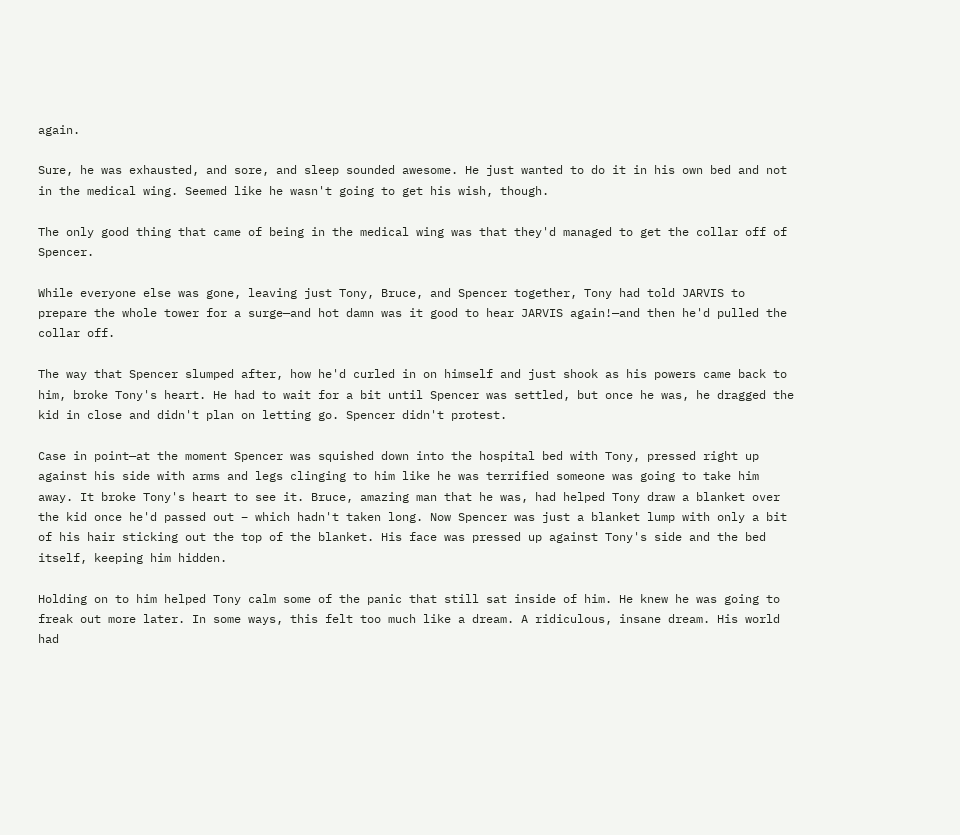again.

Sure, he was exhausted, and sore, and sleep sounded awesome. He just wanted to do it in his own bed and not in the medical wing. Seemed like he wasn't going to get his wish, though.

The only good thing that came of being in the medical wing was that they'd managed to get the collar off of Spencer.

While everyone else was gone, leaving just Tony, Bruce, and Spencer together, Tony had told JARVIS to prepare the whole tower for a surge—and hot damn was it good to hear JARVIS again!—and then he'd pulled the collar off.

The way that Spencer slumped after, how he'd curled in on himself and just shook as his powers came back to him, broke Tony's heart. He had to wait for a bit until Spencer was settled, but once he was, he dragged the kid in close and didn't plan on letting go. Spencer didn't protest.

Case in point—at the moment Spencer was squished down into the hospital bed with Tony, pressed right up against his side with arms and legs clinging to him like he was terrified someone was going to take him away. It broke Tony's heart to see it. Bruce, amazing man that he was, had helped Tony draw a blanket over the kid once he'd passed out – which hadn't taken long. Now Spencer was just a blanket lump with only a bit of his hair sticking out the top of the blanket. His face was pressed up against Tony's side and the bed itself, keeping him hidden.

Holding on to him helped Tony calm some of the panic that still sat inside of him. He knew he was going to freak out more later. In some ways, this felt too much like a dream. A ridiculous, insane dream. His world had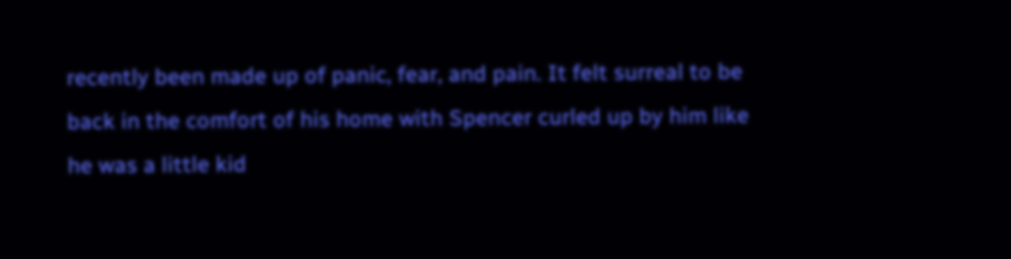recently been made up of panic, fear, and pain. It felt surreal to be back in the comfort of his home with Spencer curled up by him like he was a little kid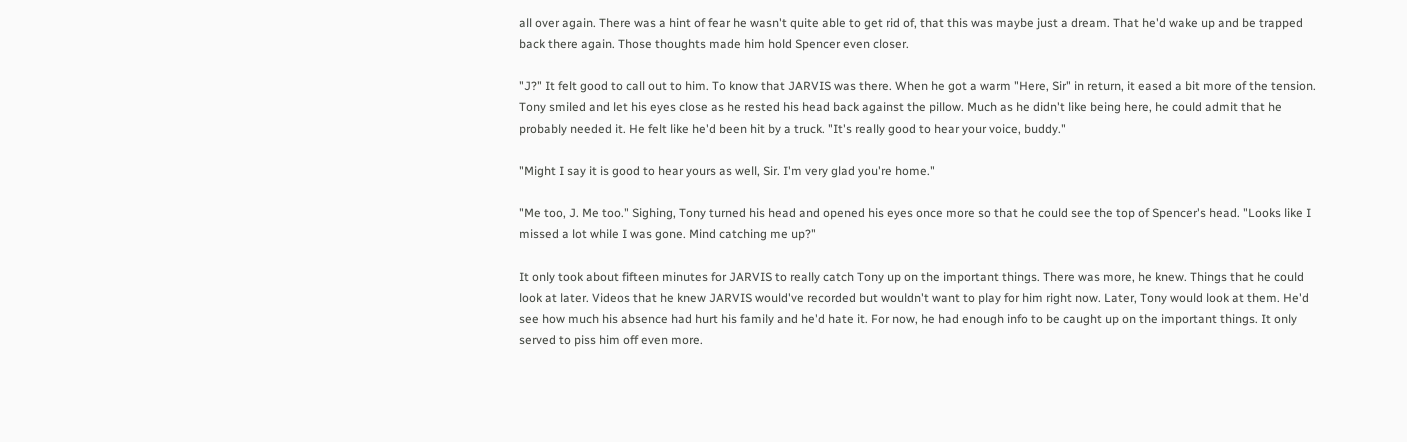all over again. There was a hint of fear he wasn't quite able to get rid of, that this was maybe just a dream. That he'd wake up and be trapped back there again. Those thoughts made him hold Spencer even closer.

"J?" It felt good to call out to him. To know that JARVIS was there. When he got a warm "Here, Sir" in return, it eased a bit more of the tension. Tony smiled and let his eyes close as he rested his head back against the pillow. Much as he didn't like being here, he could admit that he probably needed it. He felt like he'd been hit by a truck. "It's really good to hear your voice, buddy."

"Might I say it is good to hear yours as well, Sir. I'm very glad you're home."

"Me too, J. Me too." Sighing, Tony turned his head and opened his eyes once more so that he could see the top of Spencer's head. "Looks like I missed a lot while I was gone. Mind catching me up?"

It only took about fifteen minutes for JARVIS to really catch Tony up on the important things. There was more, he knew. Things that he could look at later. Videos that he knew JARVIS would've recorded but wouldn't want to play for him right now. Later, Tony would look at them. He'd see how much his absence had hurt his family and he'd hate it. For now, he had enough info to be caught up on the important things. It only served to piss him off even more.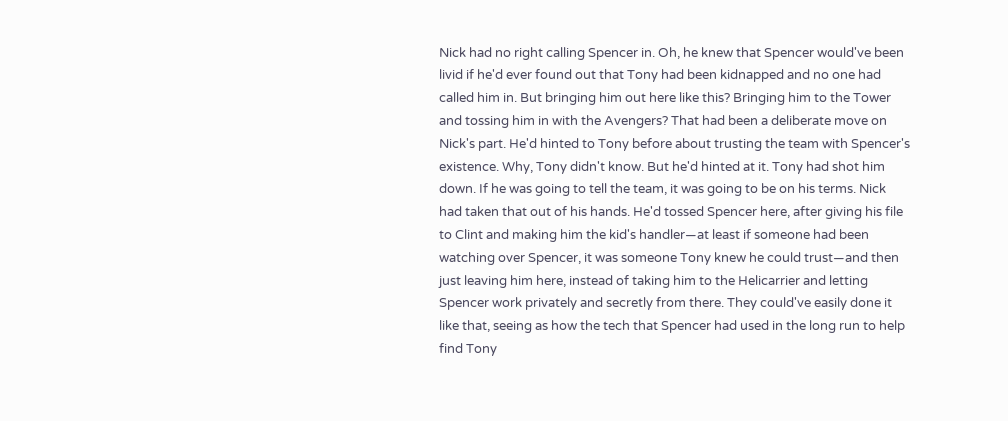Nick had no right calling Spencer in. Oh, he knew that Spencer would've been livid if he'd ever found out that Tony had been kidnapped and no one had called him in. But bringing him out here like this? Bringing him to the Tower and tossing him in with the Avengers? That had been a deliberate move on Nick's part. He'd hinted to Tony before about trusting the team with Spencer's existence. Why, Tony didn't know. But he'd hinted at it. Tony had shot him down. If he was going to tell the team, it was going to be on his terms. Nick had taken that out of his hands. He'd tossed Spencer here, after giving his file to Clint and making him the kid's handler—at least if someone had been watching over Spencer, it was someone Tony knew he could trust—and then just leaving him here, instead of taking him to the Helicarrier and letting Spencer work privately and secretly from there. They could've easily done it like that, seeing as how the tech that Spencer had used in the long run to help find Tony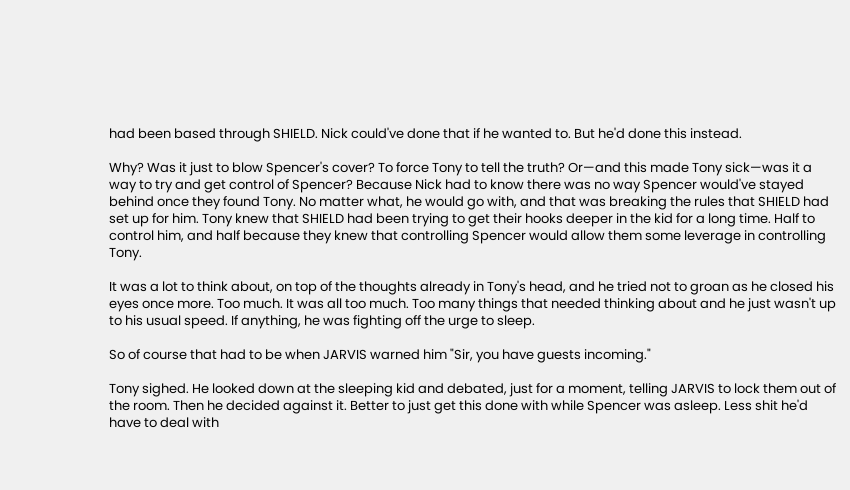had been based through SHIELD. Nick could've done that if he wanted to. But he'd done this instead.

Why? Was it just to blow Spencer's cover? To force Tony to tell the truth? Or—and this made Tony sick—was it a way to try and get control of Spencer? Because Nick had to know there was no way Spencer would've stayed behind once they found Tony. No matter what, he would go with, and that was breaking the rules that SHIELD had set up for him. Tony knew that SHIELD had been trying to get their hooks deeper in the kid for a long time. Half to control him, and half because they knew that controlling Spencer would allow them some leverage in controlling Tony.

It was a lot to think about, on top of the thoughts already in Tony's head, and he tried not to groan as he closed his eyes once more. Too much. It was all too much. Too many things that needed thinking about and he just wasn't up to his usual speed. If anything, he was fighting off the urge to sleep.

So of course that had to be when JARVIS warned him "Sir, you have guests incoming."

Tony sighed. He looked down at the sleeping kid and debated, just for a moment, telling JARVIS to lock them out of the room. Then he decided against it. Better to just get this done with while Spencer was asleep. Less shit he'd have to deal with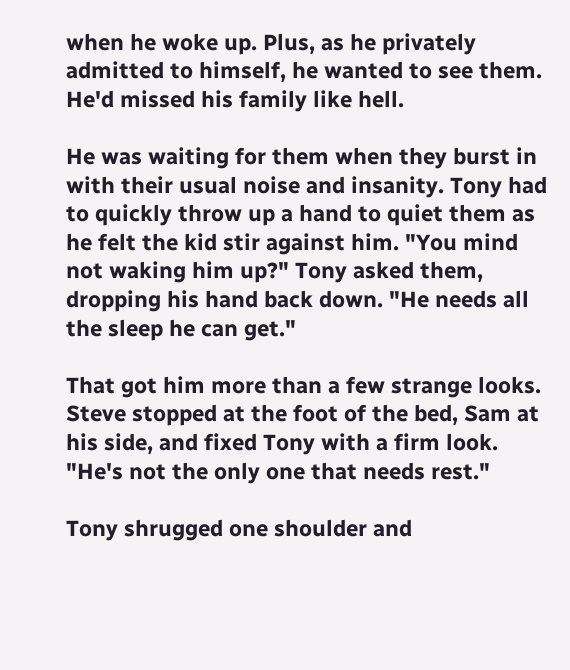when he woke up. Plus, as he privately admitted to himself, he wanted to see them. He'd missed his family like hell.

He was waiting for them when they burst in with their usual noise and insanity. Tony had to quickly throw up a hand to quiet them as he felt the kid stir against him. "You mind not waking him up?" Tony asked them, dropping his hand back down. "He needs all the sleep he can get."

That got him more than a few strange looks. Steve stopped at the foot of the bed, Sam at his side, and fixed Tony with a firm look. "He's not the only one that needs rest."

Tony shrugged one shoulder and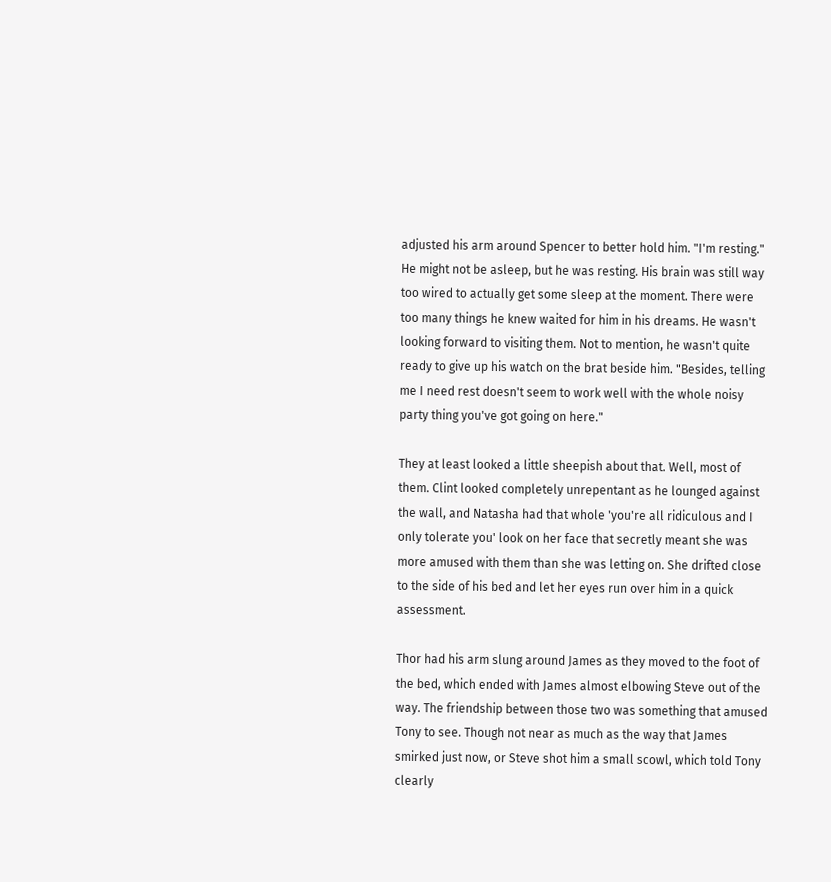adjusted his arm around Spencer to better hold him. "I'm resting." He might not be asleep, but he was resting. His brain was still way too wired to actually get some sleep at the moment. There were too many things he knew waited for him in his dreams. He wasn't looking forward to visiting them. Not to mention, he wasn't quite ready to give up his watch on the brat beside him. "Besides, telling me I need rest doesn't seem to work well with the whole noisy party thing you've got going on here."

They at least looked a little sheepish about that. Well, most of them. Clint looked completely unrepentant as he lounged against the wall, and Natasha had that whole 'you're all ridiculous and I only tolerate you' look on her face that secretly meant she was more amused with them than she was letting on. She drifted close to the side of his bed and let her eyes run over him in a quick assessment.

Thor had his arm slung around James as they moved to the foot of the bed, which ended with James almost elbowing Steve out of the way. The friendship between those two was something that amused Tony to see. Though not near as much as the way that James smirked just now, or Steve shot him a small scowl, which told Tony clearly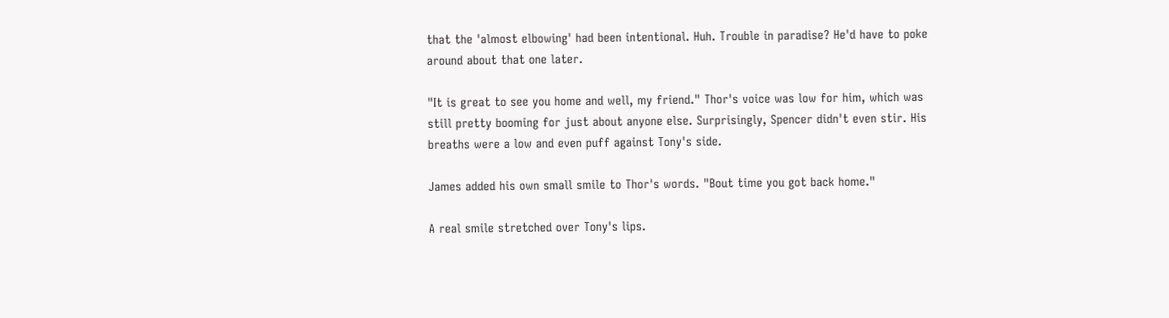that the 'almost elbowing' had been intentional. Huh. Trouble in paradise? He'd have to poke around about that one later.

"It is great to see you home and well, my friend." Thor's voice was low for him, which was still pretty booming for just about anyone else. Surprisingly, Spencer didn't even stir. His breaths were a low and even puff against Tony's side.

James added his own small smile to Thor's words. "Bout time you got back home."

A real smile stretched over Tony's lips.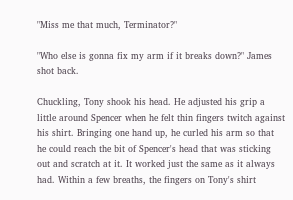"Miss me that much, Terminator?"

"Who else is gonna fix my arm if it breaks down?" James shot back.

Chuckling, Tony shook his head. He adjusted his grip a little around Spencer when he felt thin fingers twitch against his shirt. Bringing one hand up, he curled his arm so that he could reach the bit of Spencer's head that was sticking out and scratch at it. It worked just the same as it always had. Within a few breaths, the fingers on Tony's shirt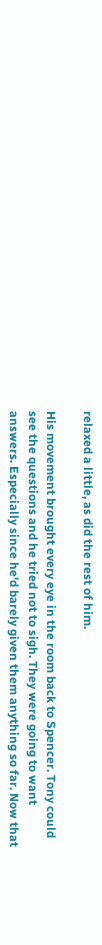relaxed a little, as did the rest of him.

His movement brought every eye in the room back to Spencer. Tony could see the questions and he tried not to sigh. They were going to want answers. Especially since he'd barely given them anything so far. Now that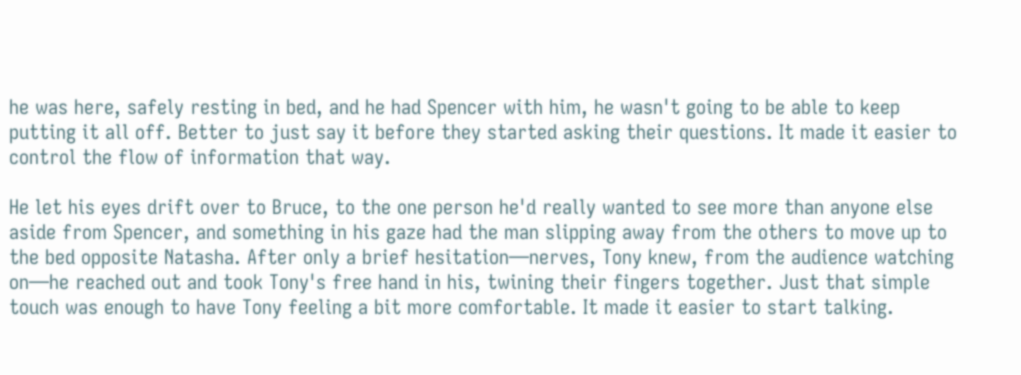he was here, safely resting in bed, and he had Spencer with him, he wasn't going to be able to keep putting it all off. Better to just say it before they started asking their questions. It made it easier to control the flow of information that way.

He let his eyes drift over to Bruce, to the one person he'd really wanted to see more than anyone else aside from Spencer, and something in his gaze had the man slipping away from the others to move up to the bed opposite Natasha. After only a brief hesitation—nerves, Tony knew, from the audience watching on—he reached out and took Tony's free hand in his, twining their fingers together. Just that simple touch was enough to have Tony feeling a bit more comfortable. It made it easier to start talking.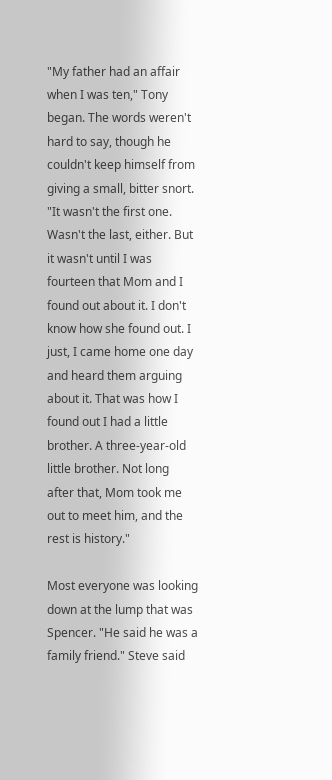"My father had an affair when I was ten," Tony began. The words weren't hard to say, though he couldn't keep himself from giving a small, bitter snort. "It wasn't the first one. Wasn't the last, either. But it wasn't until I was fourteen that Mom and I found out about it. I don't know how she found out. I just, I came home one day and heard them arguing about it. That was how I found out I had a little brother. A three-year-old little brother. Not long after that, Mom took me out to meet him, and the rest is history."

Most everyone was looking down at the lump that was Spencer. "He said he was a family friend." Steve said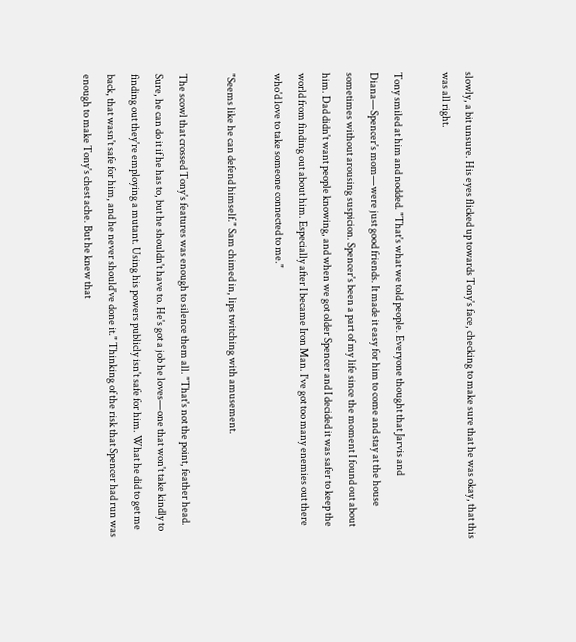slowly, a bit unsure. His eyes flicked up towards Tony's face, checking to make sure that he was okay, that this was all right.

Tony smiled at him and nodded. "That's what we told people. Everyone thought that Jarvis and Diana—Spencer's mom—were just good friends. It made it easy for him to come and stay at the house sometimes without arousing suspicion. Spencer's been a part of my life since the moment I found out about him. Dad didn't want people knowing, and when we got older Spencer and I decided it was safer to keep the world from finding out about him. Especially after I became Iron Man. I've got too many enemies out there who'd love to take someone connected to me."

"Seems like he can defend himself." Sam chimed in, lips twitching with amusement.

The scowl that crossed Tony's features was enough to silence them all. "That's not the point, feather head. Sure, he can do it if he has to, but he shouldn't have to. He's got a job he loves—one that won't take kindly to finding out they're employing a mutant. Using his powers publicly isn't safe for him. What he did to get me back, that wasn't safe for him, and he never should've done it." Thinking of the risk that Spencer had run was enough to make Tony's chest ache. But he knew that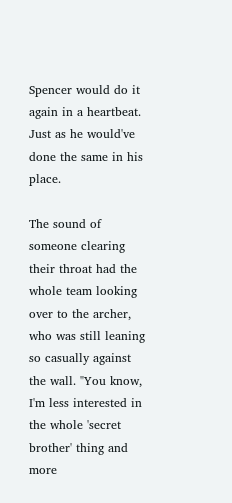Spencer would do it again in a heartbeat. Just as he would've done the same in his place.

The sound of someone clearing their throat had the whole team looking over to the archer, who was still leaning so casually against the wall. "You know, I'm less interested in the whole 'secret brother' thing and more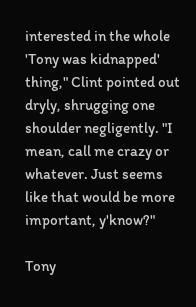interested in the whole 'Tony was kidnapped' thing," Clint pointed out dryly, shrugging one shoulder negligently. "I mean, call me crazy or whatever. Just seems like that would be more important, y'know?"

Tony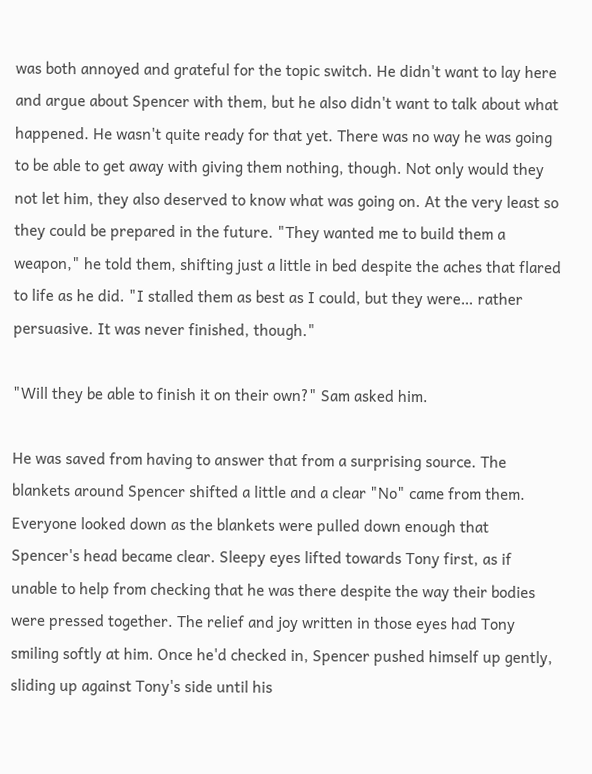was both annoyed and grateful for the topic switch. He didn't want to lay here and argue about Spencer with them, but he also didn't want to talk about what happened. He wasn't quite ready for that yet. There was no way he was going to be able to get away with giving them nothing, though. Not only would they not let him, they also deserved to know what was going on. At the very least so they could be prepared in the future. "They wanted me to build them a weapon," he told them, shifting just a little in bed despite the aches that flared to life as he did. "I stalled them as best as I could, but they were… rather persuasive. It was never finished, though."

"Will they be able to finish it on their own?" Sam asked him.

He was saved from having to answer that from a surprising source. The blankets around Spencer shifted a little and a clear "No" came from them. Everyone looked down as the blankets were pulled down enough that Spencer's head became clear. Sleepy eyes lifted towards Tony first, as if unable to help from checking that he was there despite the way their bodies were pressed together. The relief and joy written in those eyes had Tony smiling softly at him. Once he'd checked in, Spencer pushed himself up gently, sliding up against Tony's side until his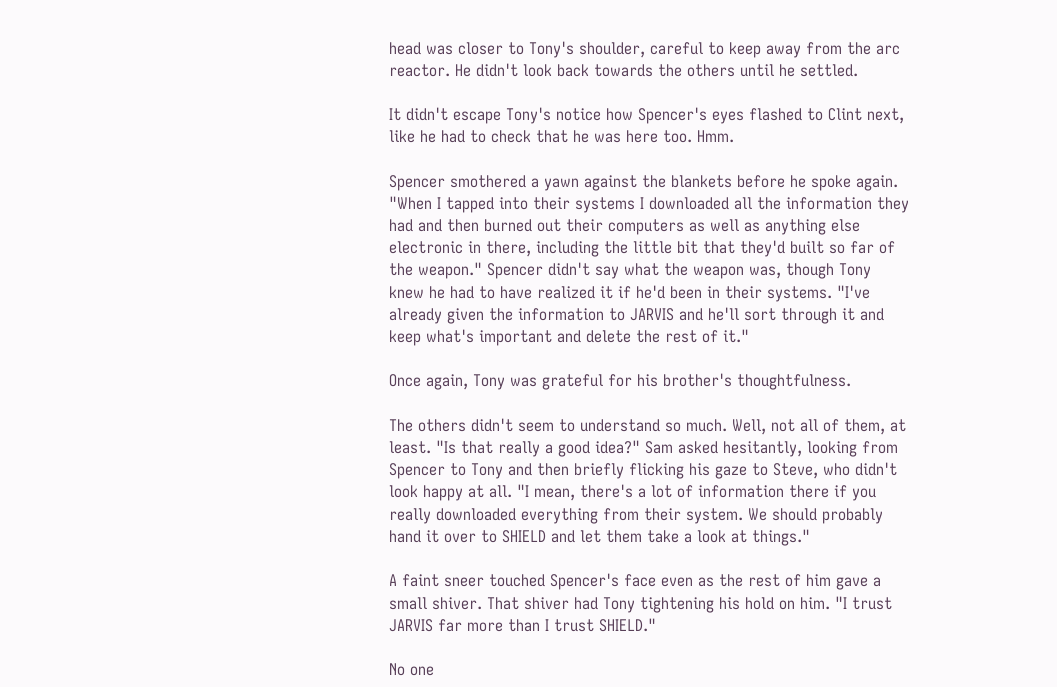head was closer to Tony's shoulder, careful to keep away from the arc reactor. He didn't look back towards the others until he settled.

It didn't escape Tony's notice how Spencer's eyes flashed to Clint next, like he had to check that he was here too. Hmm.

Spencer smothered a yawn against the blankets before he spoke again. "When I tapped into their systems I downloaded all the information they had and then burned out their computers as well as anything else electronic in there, including the little bit that they'd built so far of the weapon." Spencer didn't say what the weapon was, though Tony knew he had to have realized it if he'd been in their systems. "I've already given the information to JARVIS and he'll sort through it and keep what's important and delete the rest of it."

Once again, Tony was grateful for his brother's thoughtfulness.

The others didn't seem to understand so much. Well, not all of them, at least. "Is that really a good idea?" Sam asked hesitantly, looking from Spencer to Tony and then briefly flicking his gaze to Steve, who didn't look happy at all. "I mean, there's a lot of information there if you really downloaded everything from their system. We should probably hand it over to SHIELD and let them take a look at things."

A faint sneer touched Spencer's face even as the rest of him gave a small shiver. That shiver had Tony tightening his hold on him. "I trust JARVIS far more than I trust SHIELD."

No one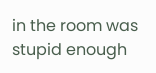in the room was stupid enough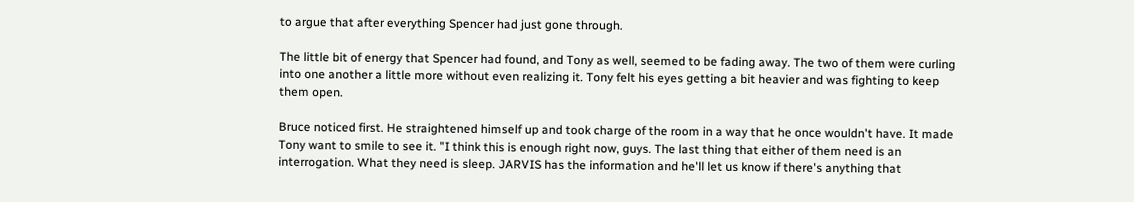to argue that after everything Spencer had just gone through.

The little bit of energy that Spencer had found, and Tony as well, seemed to be fading away. The two of them were curling into one another a little more without even realizing it. Tony felt his eyes getting a bit heavier and was fighting to keep them open.

Bruce noticed first. He straightened himself up and took charge of the room in a way that he once wouldn't have. It made Tony want to smile to see it. "I think this is enough right now, guys. The last thing that either of them need is an interrogation. What they need is sleep. JARVIS has the information and he'll let us know if there's anything that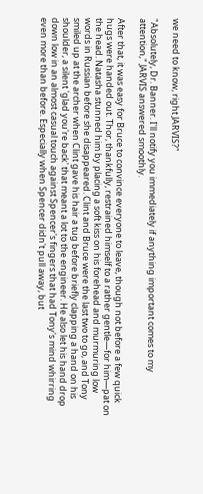we need to know, right JARVIS?"

"Absolutely, Dr. Banner. I'll notify you immediately if anything important comes to my attention," JARVIS answered smoothly.

After that, it was easy for Bruce to convince everyone to leave, though not before a few quick hugs were handed out. Thor, thankfully, restrained himself to a rather gentle—for him—pat on the head. Natasha stunned him by placing a soft kiss on his forehead and murmuring low words in Russian before she disappeared. Clint and Bruce were the last two to go, and Tony smiled up at the archer when Clint gave his hair a tug before briefly clapping a hand on his shoulder, a silent 'glad you're back' that meant a lot to the engineer. He also let his hand drop down low in an almost casual touch against Spencer's fingers that had Tony's mind whirring even more than before. Especially when Spencer didn't pull away, but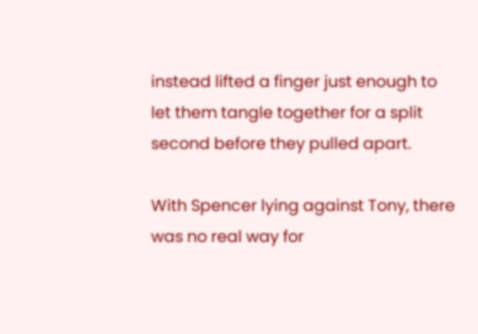instead lifted a finger just enough to let them tangle together for a split second before they pulled apart.

With Spencer lying against Tony, there was no real way for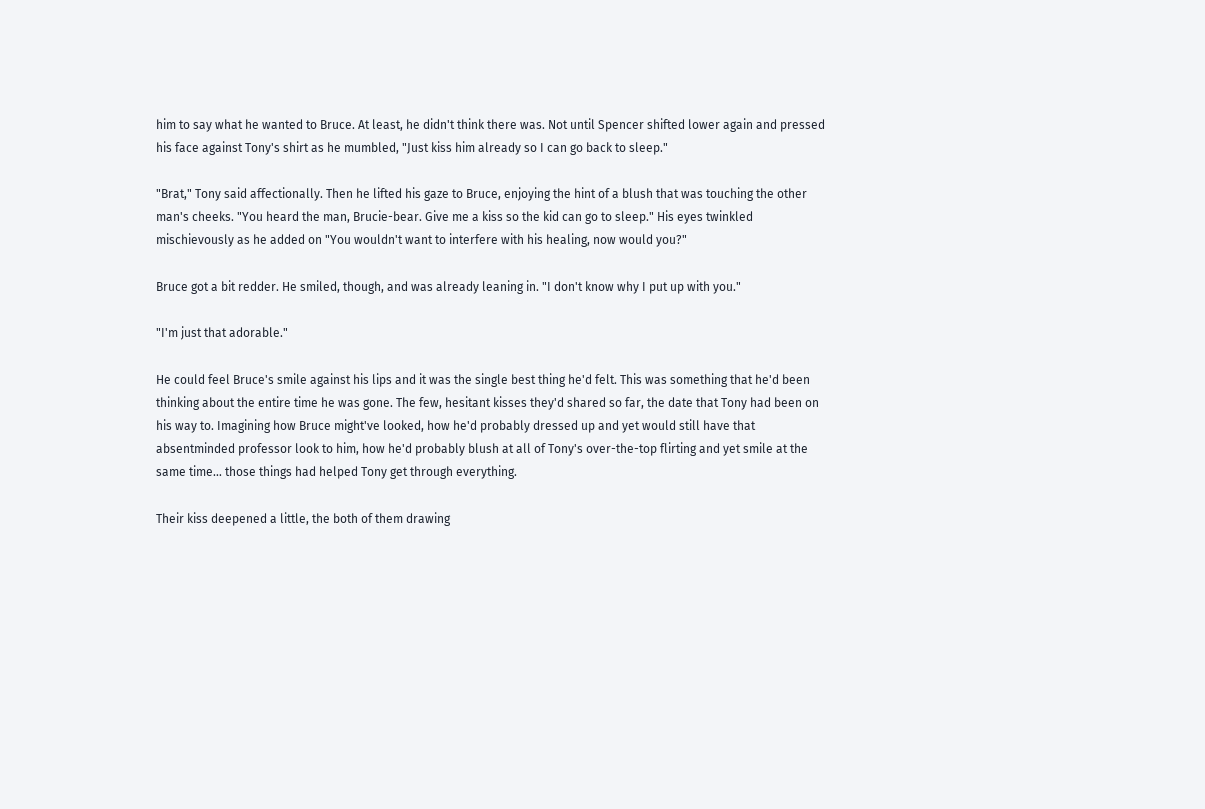him to say what he wanted to Bruce. At least, he didn't think there was. Not until Spencer shifted lower again and pressed his face against Tony's shirt as he mumbled, "Just kiss him already so I can go back to sleep."

"Brat," Tony said affectionally. Then he lifted his gaze to Bruce, enjoying the hint of a blush that was touching the other man's cheeks. "You heard the man, Brucie-bear. Give me a kiss so the kid can go to sleep." His eyes twinkled mischievously as he added on "You wouldn't want to interfere with his healing, now would you?"

Bruce got a bit redder. He smiled, though, and was already leaning in. "I don't know why I put up with you."

"I'm just that adorable."

He could feel Bruce's smile against his lips and it was the single best thing he'd felt. This was something that he'd been thinking about the entire time he was gone. The few, hesitant kisses they'd shared so far, the date that Tony had been on his way to. Imagining how Bruce might've looked, how he'd probably dressed up and yet would still have that absentminded professor look to him, how he'd probably blush at all of Tony's over-the-top flirting and yet smile at the same time… those things had helped Tony get through everything.

Their kiss deepened a little, the both of them drawing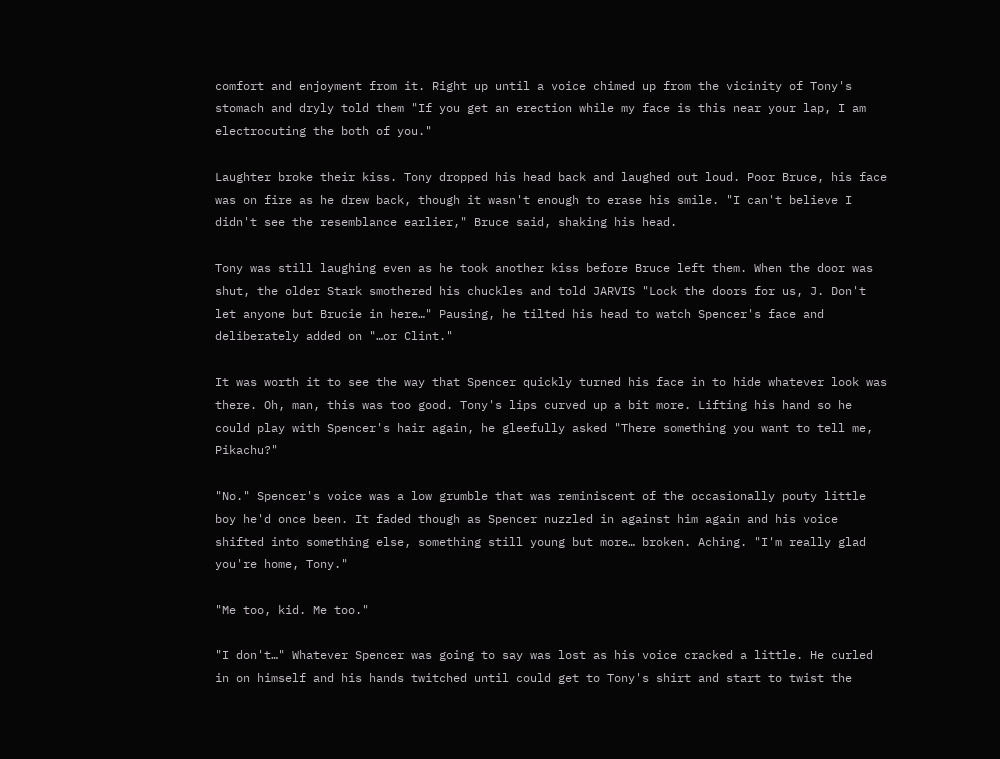comfort and enjoyment from it. Right up until a voice chimed up from the vicinity of Tony's stomach and dryly told them "If you get an erection while my face is this near your lap, I am electrocuting the both of you."

Laughter broke their kiss. Tony dropped his head back and laughed out loud. Poor Bruce, his face was on fire as he drew back, though it wasn't enough to erase his smile. "I can't believe I didn't see the resemblance earlier," Bruce said, shaking his head.

Tony was still laughing even as he took another kiss before Bruce left them. When the door was shut, the older Stark smothered his chuckles and told JARVIS "Lock the doors for us, J. Don't let anyone but Brucie in here…" Pausing, he tilted his head to watch Spencer's face and deliberately added on "…or Clint."

It was worth it to see the way that Spencer quickly turned his face in to hide whatever look was there. Oh, man, this was too good. Tony's lips curved up a bit more. Lifting his hand so he could play with Spencer's hair again, he gleefully asked "There something you want to tell me, Pikachu?"

"No." Spencer's voice was a low grumble that was reminiscent of the occasionally pouty little boy he'd once been. It faded though as Spencer nuzzled in against him again and his voice shifted into something else, something still young but more… broken. Aching. "I'm really glad you're home, Tony."

"Me too, kid. Me too."

"I don't…" Whatever Spencer was going to say was lost as his voice cracked a little. He curled in on himself and his hands twitched until could get to Tony's shirt and start to twist the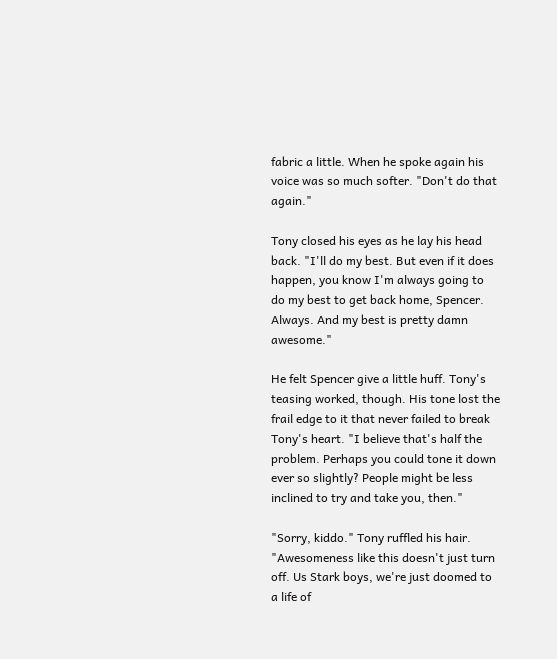fabric a little. When he spoke again his voice was so much softer. "Don't do that again."

Tony closed his eyes as he lay his head back. "I'll do my best. But even if it does happen, you know I'm always going to do my best to get back home, Spencer. Always. And my best is pretty damn awesome."

He felt Spencer give a little huff. Tony's teasing worked, though. His tone lost the frail edge to it that never failed to break Tony's heart. "I believe that's half the problem. Perhaps you could tone it down ever so slightly? People might be less inclined to try and take you, then."

"Sorry, kiddo." Tony ruffled his hair. "Awesomeness like this doesn't just turn off. Us Stark boys, we're just doomed to a life of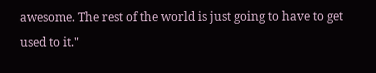awesome. The rest of the world is just going to have to get used to it."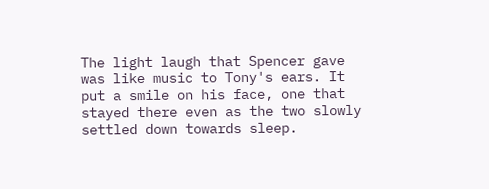The light laugh that Spencer gave was like music to Tony's ears. It put a smile on his face, one that stayed there even as the two slowly settled down towards sleep.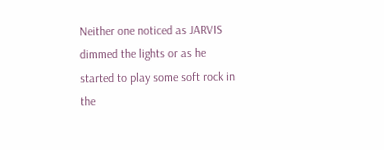Neither one noticed as JARVIS dimmed the lights or as he started to play some soft rock in the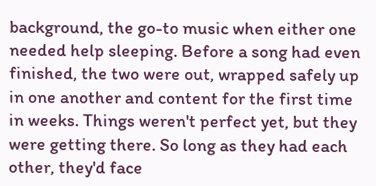background, the go-to music when either one needed help sleeping. Before a song had even finished, the two were out, wrapped safely up in one another and content for the first time in weeks. Things weren't perfect yet, but they were getting there. So long as they had each other, they'd face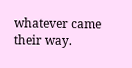whatever came their way.